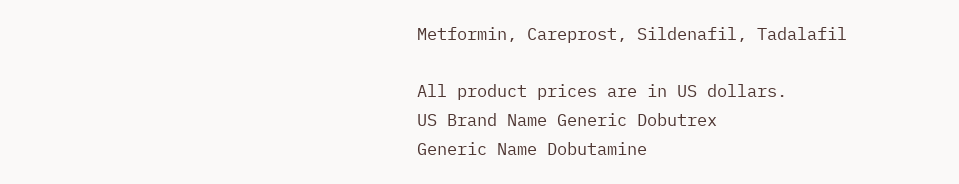Metformin, Careprost, Sildenafil, Tadalafil

All product prices are in US dollars.
US Brand Name Generic Dobutrex
Generic Name Dobutamine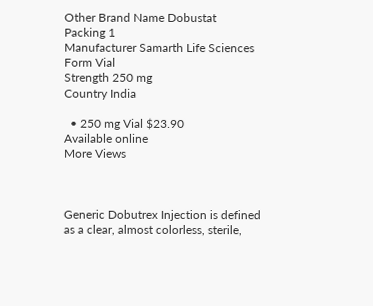Other Brand Name Dobustat
Packing 1
Manufacturer Samarth Life Sciences
Form Vial
Strength 250 mg
Country India

  • 250 mg Vial $23.90
Available online
More Views



Generic Dobutrex Injection is defined as a clear, almost colorless, sterile,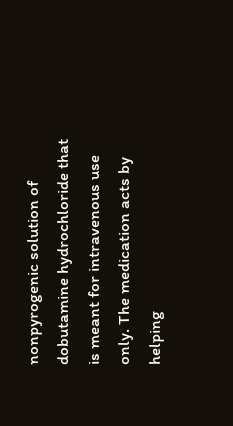nonpyrogenic solution of dobutamine hydrochloride that is meant for intravenous use only. The medication acts by helping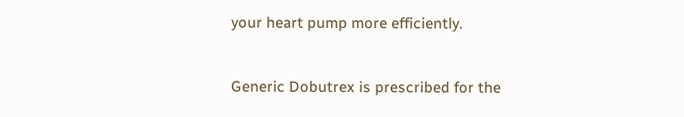your heart pump more efficiently.


Generic Dobutrex is prescribed for the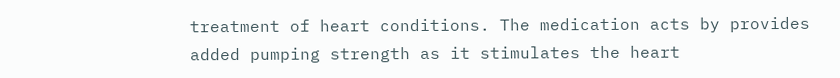treatment of heart conditions. The medication acts by provides added pumping strength as it stimulates the heart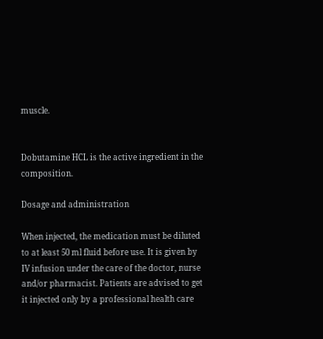muscle.


Dobutamine HCL is the active ingredient in the composition.

Dosage and administration

When injected, the medication must be diluted to at least 50 ml fluid before use. It is given by IV infusion under the care of the doctor, nurse and/or pharmacist. Patients are advised to get it injected only by a professional health care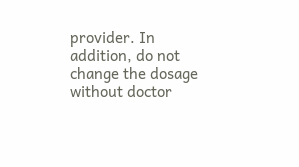provider. In addition, do not change the dosage without doctor